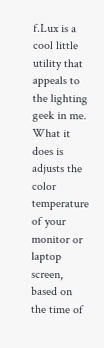f.Lux is a cool little utility that appeals to the lighting geek in me. What it does is adjusts the color temperature of your monitor or laptop screen, based on the time of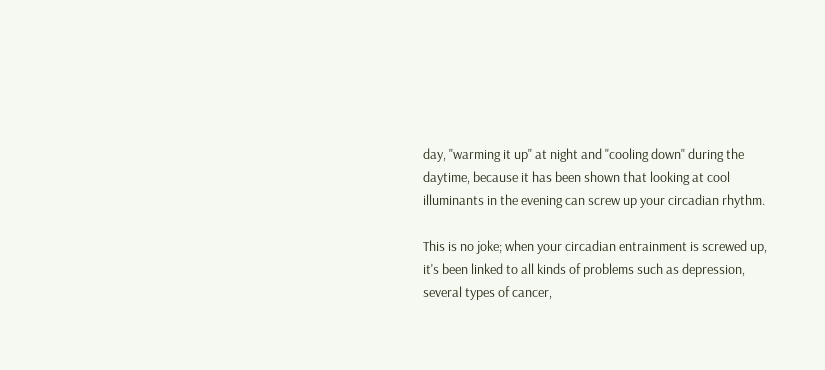day, "warming it up" at night and "cooling down" during the daytime, because it has been shown that looking at cool illuminants in the evening can screw up your circadian rhythm.

This is no joke; when your circadian entrainment is screwed up, it's been linked to all kinds of problems such as depression, several types of cancer,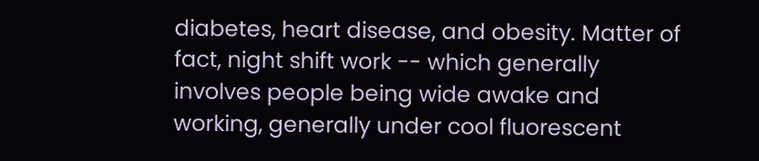diabetes, heart disease, and obesity. Matter of fact, night shift work -- which generally involves people being wide awake and working, generally under cool fluorescent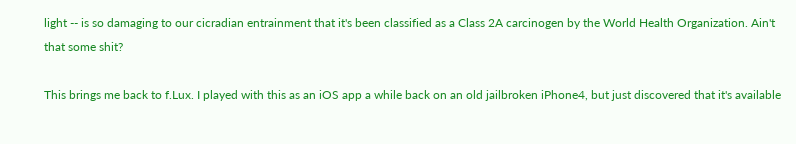light -- is so damaging to our cicradian entrainment that it's been classified as a Class 2A carcinogen by the World Health Organization. Ain't that some shit?

This brings me back to f.Lux. I played with this as an iOS app a while back on an old jailbroken iPhone4, but just discovered that it's available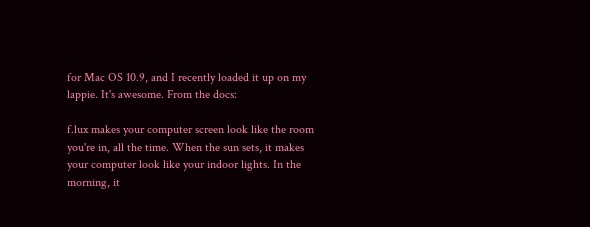for Mac OS 10.9, and I recently loaded it up on my lappie. It's awesome. From the docs:

f.lux makes your computer screen look like the room you're in, all the time. When the sun sets, it makes your computer look like your indoor lights. In the morning, it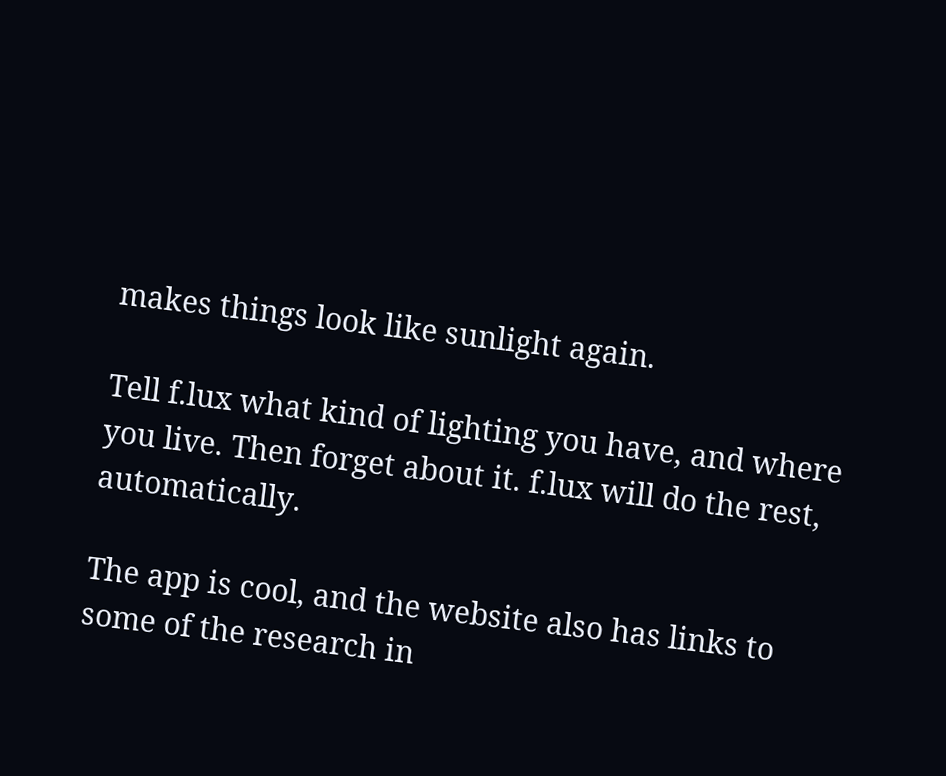makes things look like sunlight again.

Tell f.lux what kind of lighting you have, and where you live. Then forget about it. f.lux will do the rest, automatically.

The app is cool, and the website also has links to some of the research in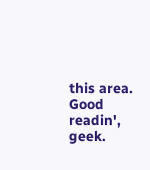this area. Good readin', geek.